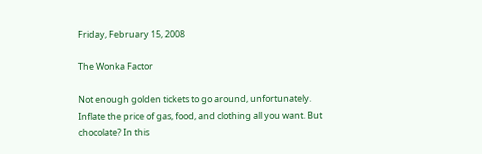Friday, February 15, 2008

The Wonka Factor

Not enough golden tickets to go around, unfortunately. Inflate the price of gas, food, and clothing all you want. But chocolate? In this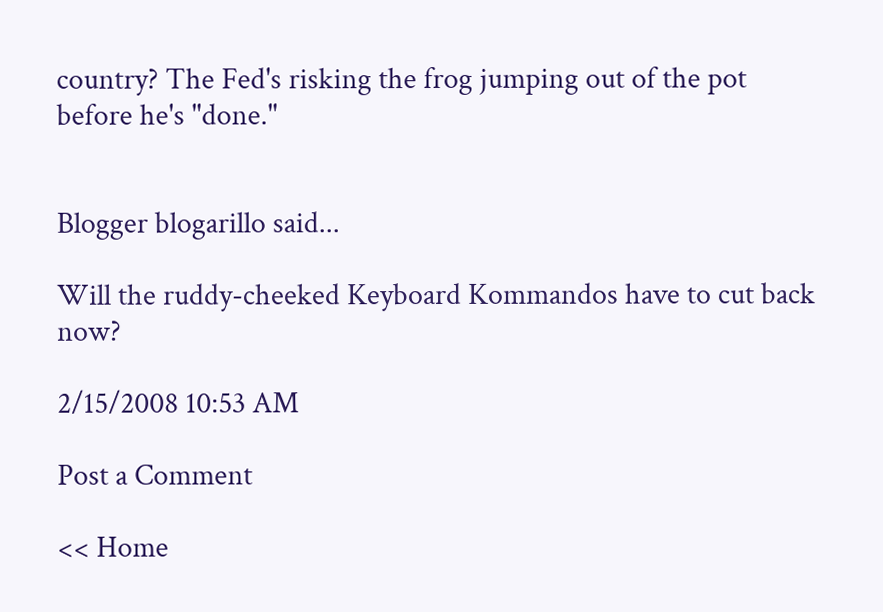country? The Fed's risking the frog jumping out of the pot before he's "done."


Blogger blogarillo said...

Will the ruddy-cheeked Keyboard Kommandos have to cut back now?

2/15/2008 10:53 AM

Post a Comment

<< Home